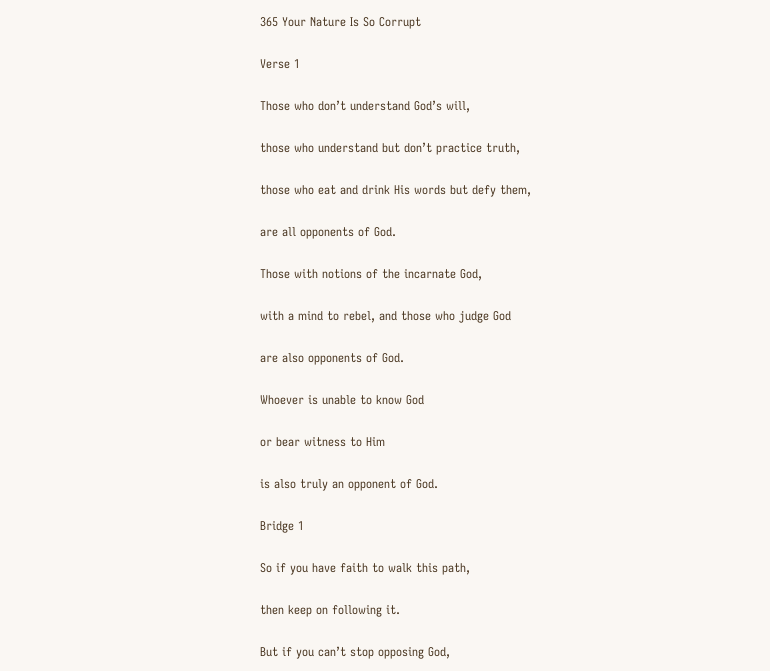365 Your Nature Is So Corrupt

Verse 1

Those who don’t understand God’s will,

those who understand but don’t practice truth,

those who eat and drink His words but defy them,

are all opponents of God.

Those with notions of the incarnate God,

with a mind to rebel, and those who judge God

are also opponents of God.

Whoever is unable to know God

or bear witness to Him

is also truly an opponent of God.

Bridge 1

So if you have faith to walk this path,

then keep on following it.

But if you can’t stop opposing God,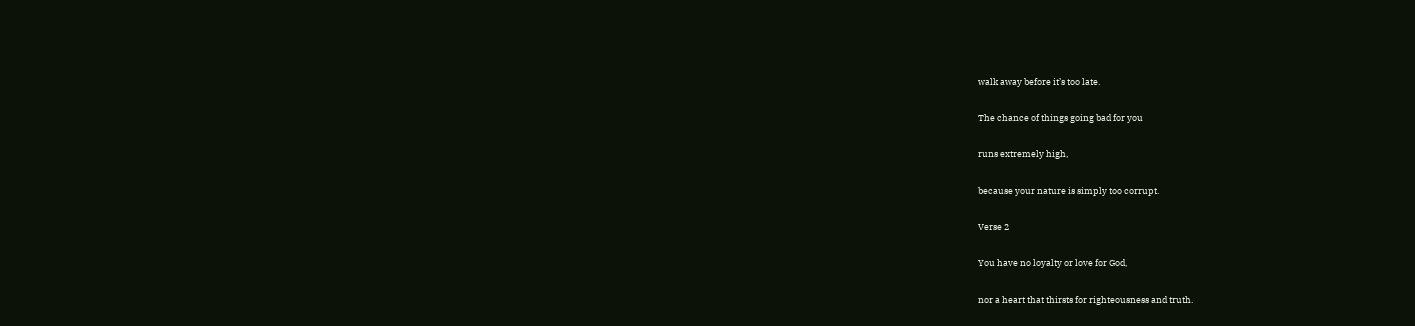walk away before it’s too late.

The chance of things going bad for you

runs extremely high,

because your nature is simply too corrupt.

Verse 2

You have no loyalty or love for God,

nor a heart that thirsts for righteousness and truth.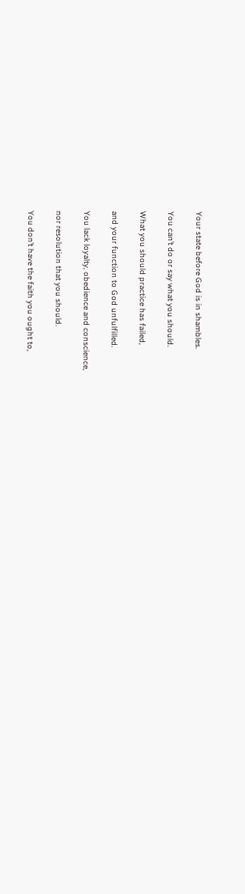Your state before God is in shambles.

You can’t do or say what you should.

What you should practice has failed,

and your function to God unfulfilled.

You lack loyalty, obedience and conscience,

nor resolution that you should.

You don’t have the faith you ought to,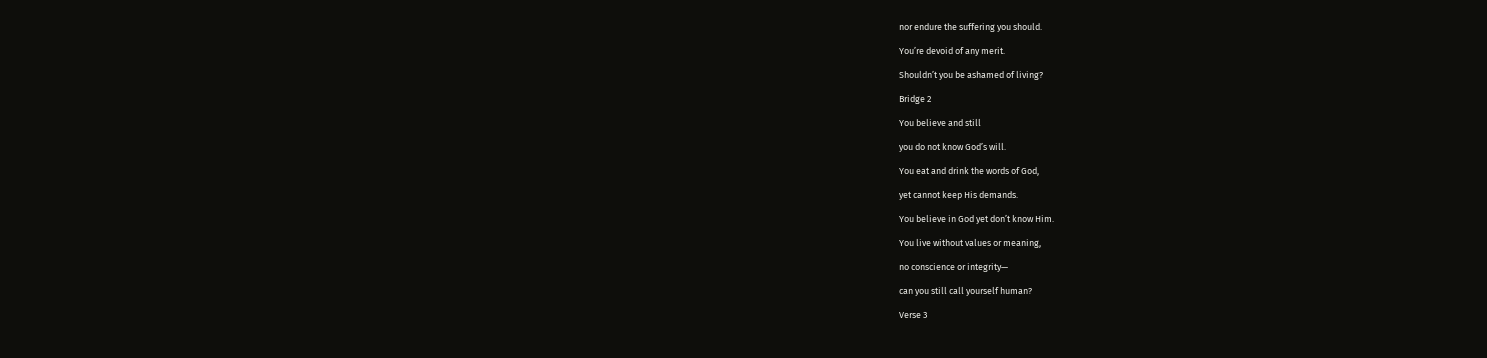nor endure the suffering you should.

You’re devoid of any merit.

Shouldn’t you be ashamed of living?

Bridge 2

You believe and still

you do not know God’s will.

You eat and drink the words of God,

yet cannot keep His demands.

You believe in God yet don’t know Him.

You live without values or meaning,

no conscience or integrity—

can you still call yourself human?

Verse 3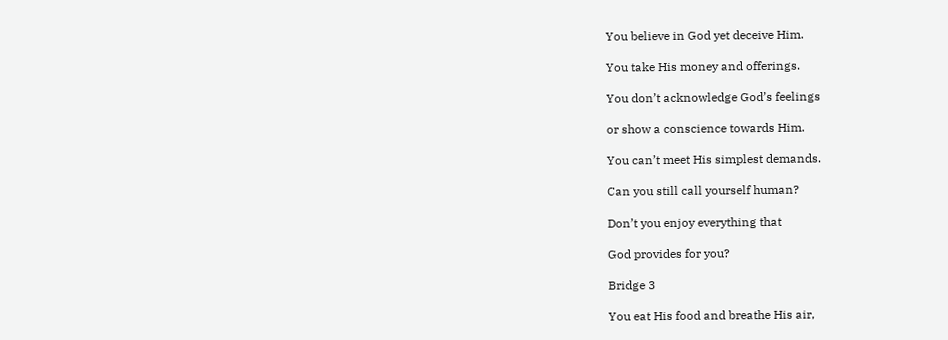You believe in God yet deceive Him.

You take His money and offerings.

You don’t acknowledge God’s feelings

or show a conscience towards Him.

You can’t meet His simplest demands.

Can you still call yourself human?

Don’t you enjoy everything that

God provides for you?

Bridge 3

You eat His food and breathe His air,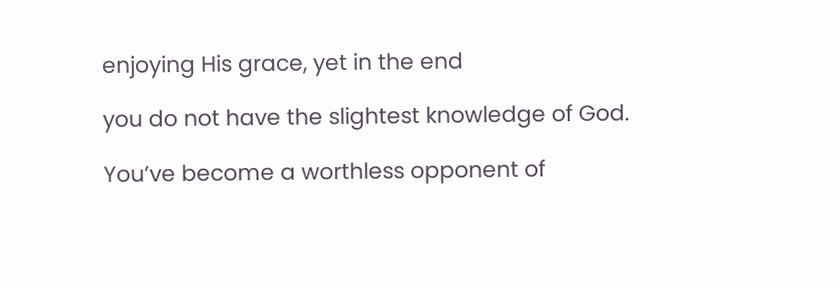enjoying His grace, yet in the end

you do not have the slightest knowledge of God.

You’ve become a worthless opponent of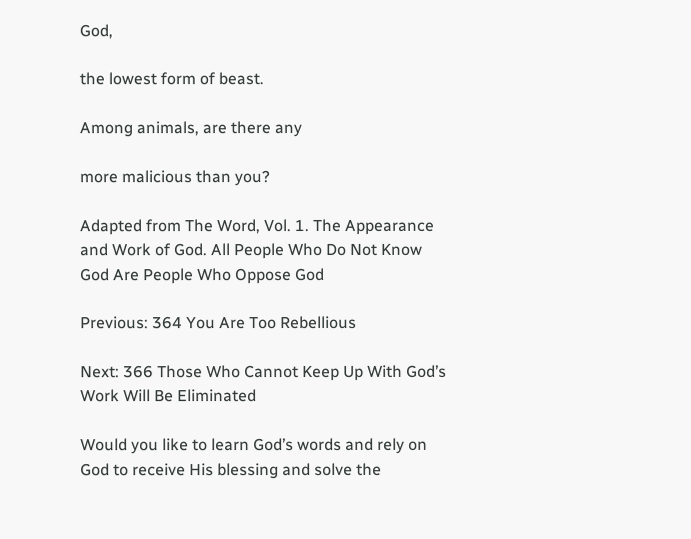God,

the lowest form of beast.

Among animals, are there any

more malicious than you?

Adapted from The Word, Vol. 1. The Appearance and Work of God. All People Who Do Not Know God Are People Who Oppose God

Previous: 364 You Are Too Rebellious

Next: 366 Those Who Cannot Keep Up With God’s Work Will Be Eliminated

Would you like to learn God’s words and rely on God to receive His blessing and solve the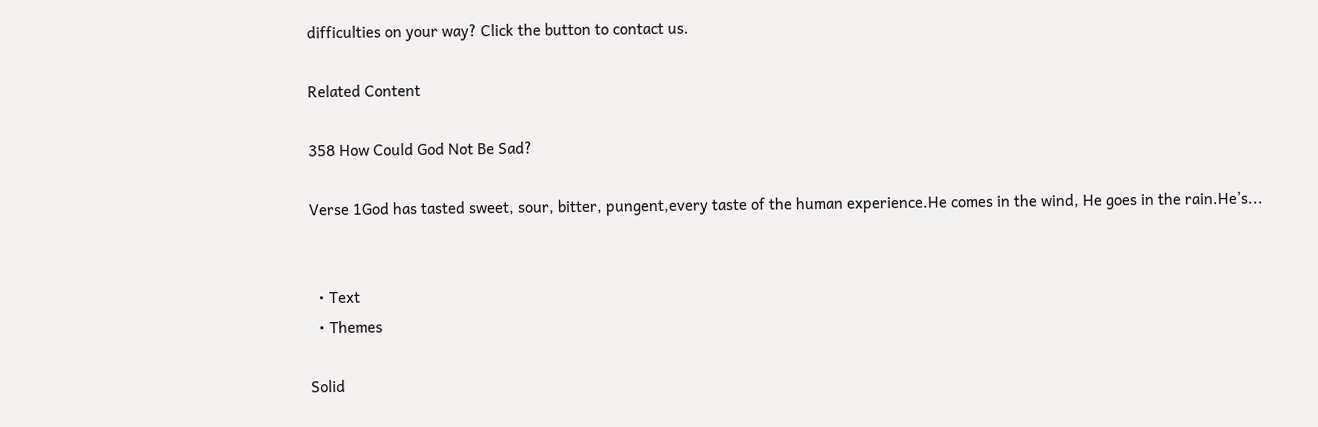difficulties on your way? Click the button to contact us.

Related Content

358 How Could God Not Be Sad?

Verse 1God has tasted sweet, sour, bitter, pungent,every taste of the human experience.He comes in the wind, He goes in the rain.He’s...


  • Text
  • Themes

Solid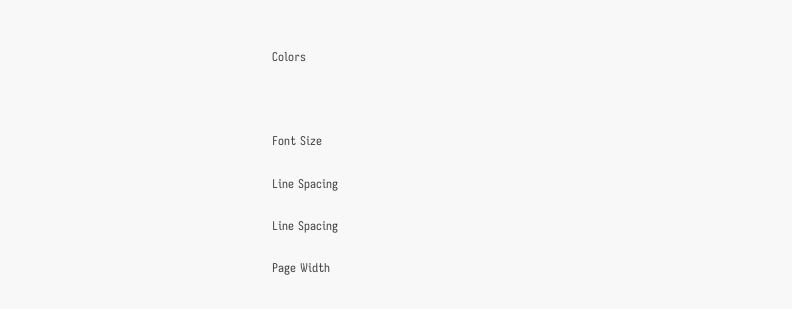Colors



Font Size

Line Spacing

Line Spacing

Page Width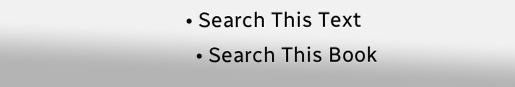• Search This Text
  • Search This Book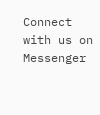Connect with us on Messenger